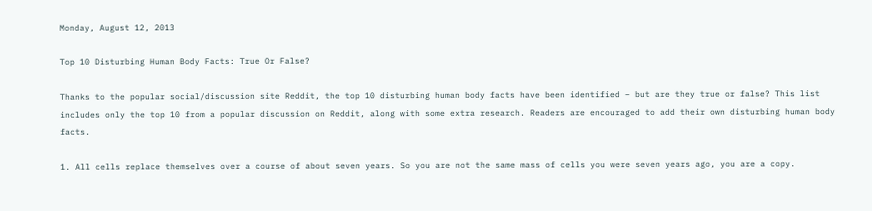Monday, August 12, 2013

Top 10 Disturbing Human Body Facts: True Or False?

Thanks to the popular social/discussion site Reddit, the top 10 disturbing human body facts have been identified – but are they true or false? This list includes only the top 10 from a popular discussion on Reddit, along with some extra research. Readers are encouraged to add their own disturbing human body facts.

1. All cells replace themselves over a course of about seven years. So you are not the same mass of cells you were seven years ago, you are a copy.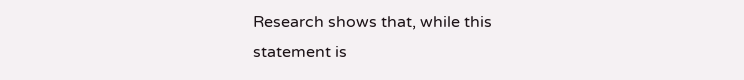Research shows that, while this statement is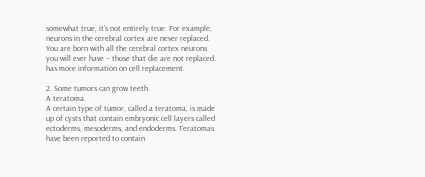somewhat true, it’s not entirely true. For example, neurons in the cerebral cortex are never replaced. You are born with all the cerebral cortex neurons you will ever have – those that die are not replaced. has more information on cell replacement.

2. Some tumors can grow teeth.
A teratoma.
A certain type of tumor, called a teratoma, is made up of cysts that contain embryonic cell layers called ectoderms, mesoderms, and endoderms. Teratomas have been reported to contain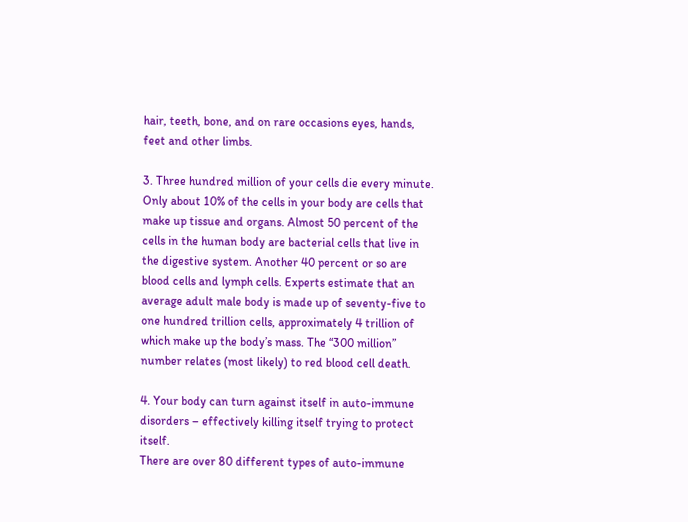hair, teeth, bone, and on rare occasions eyes, hands, feet and other limbs.

3. Three hundred million of your cells die every minute.
Only about 10% of the cells in your body are cells that make up tissue and organs. Almost 50 percent of the cells in the human body are bacterial cells that live in the digestive system. Another 40 percent or so are blood cells and lymph cells. Experts estimate that an average adult male body is made up of seventy-five to one hundred trillion cells, approximately 4 trillion of which make up the body’s mass. The “300 million” number relates (most likely) to red blood cell death.

4. Your body can turn against itself in auto-immune disorders – effectively killing itself trying to protect itself.
There are over 80 different types of auto-immune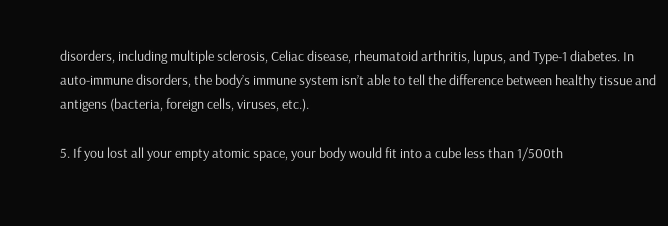disorders, including multiple sclerosis, Celiac disease, rheumatoid arthritis, lupus, and Type-1 diabetes. In auto-immune disorders, the body’s immune system isn’t able to tell the difference between healthy tissue and antigens (bacteria, foreign cells, viruses, etc.).

5. If you lost all your empty atomic space, your body would fit into a cube less than 1/500th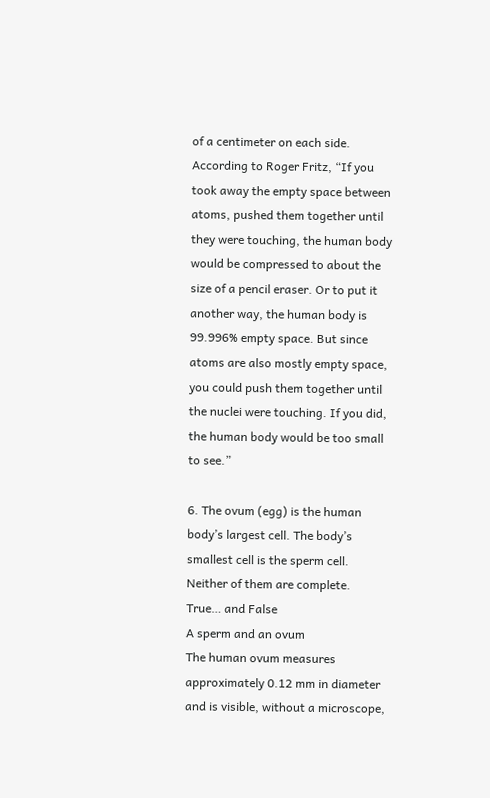of a centimeter on each side.
According to Roger Fritz, “If you took away the empty space between atoms, pushed them together until they were touching, the human body would be compressed to about the size of a pencil eraser. Or to put it another way, the human body is 99.996% empty space. But since atoms are also mostly empty space, you could push them together until the nuclei were touching. If you did, the human body would be too small to see.”

6. The ovum (egg) is the human body’s largest cell. The body’s smallest cell is the sperm cell. Neither of them are complete.
True… and False
A sperm and an ovum
The human ovum measures approximately 0.12 mm in diameter and is visible, without a microscope,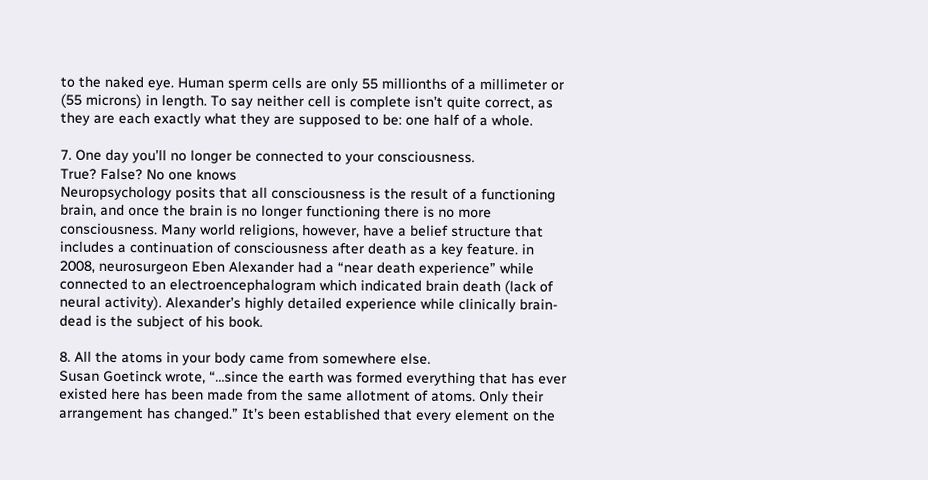to the naked eye. Human sperm cells are only 55 millionths of a millimeter or (55 microns) in length. To say neither cell is complete isn’t quite correct, as they are each exactly what they are supposed to be: one half of a whole.

7. One day you’ll no longer be connected to your consciousness.
True? False? No one knows
Neuropsychology posits that all consciousness is the result of a functioning brain, and once the brain is no longer functioning there is no more consciousness. Many world religions, however, have a belief structure that includes a continuation of consciousness after death as a key feature. in 2008, neurosurgeon Eben Alexander had a “near death experience” while connected to an electroencephalogram which indicated brain death (lack of neural activity). Alexander’s highly detailed experience while clinically brain-dead is the subject of his book.

8. All the atoms in your body came from somewhere else.
Susan Goetinck wrote, “…since the earth was formed everything that has ever existed here has been made from the same allotment of atoms. Only their arrangement has changed.” It’s been established that every element on the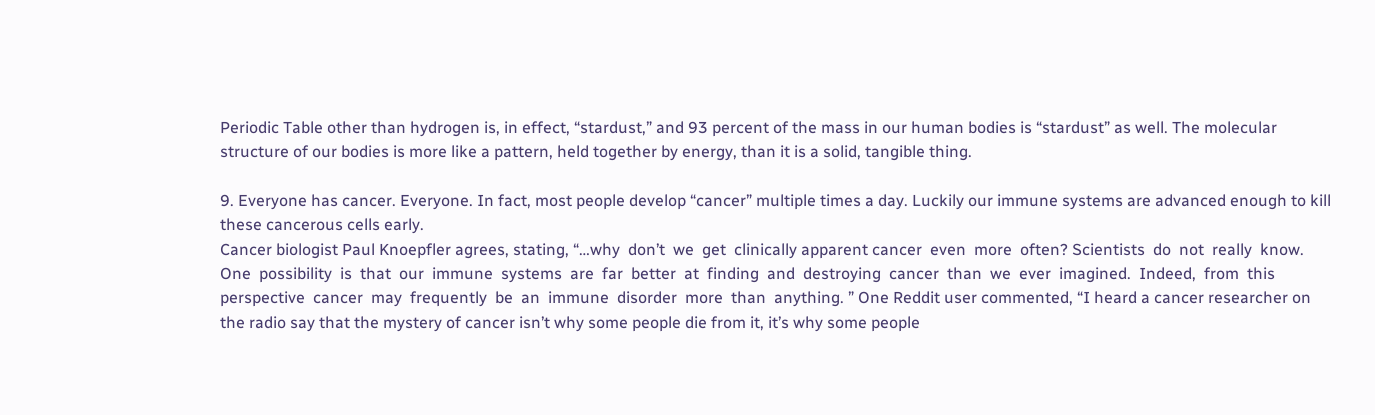Periodic Table other than hydrogen is, in effect, “stardust,” and 93 percent of the mass in our human bodies is “stardust” as well. The molecular structure of our bodies is more like a pattern, held together by energy, than it is a solid, tangible thing.

9. Everyone has cancer. Everyone. In fact, most people develop “cancer” multiple times a day. Luckily our immune systems are advanced enough to kill these cancerous cells early.
Cancer biologist Paul Knoepfler agrees, stating, “…why  don’t  we  get  clinically apparent cancer  even  more  often? Scientists  do  not  really  know.  One  possibility  is  that  our  immune  systems  are  far  better  at  finding  and  destroying  cancer  than  we  ever  imagined.  Indeed,  from  this  perspective  cancer  may  frequently  be  an  immune  disorder  more  than  anything. ” One Reddit user commented, “I heard a cancer researcher on the radio say that the mystery of cancer isn’t why some people die from it, it’s why some people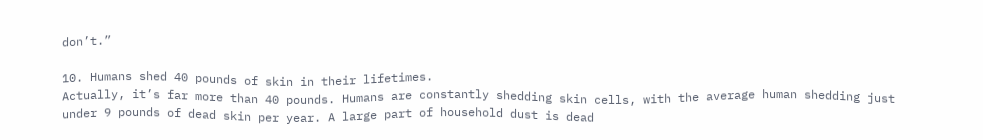don’t.”

10. Humans shed 40 pounds of skin in their lifetimes.
Actually, it’s far more than 40 pounds. Humans are constantly shedding skin cells, with the average human shedding just under 9 pounds of dead skin per year. A large part of household dust is dead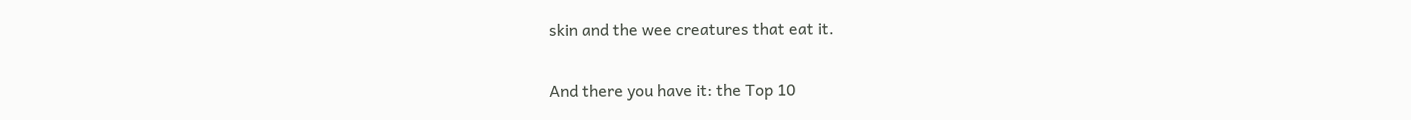skin and the wee creatures that eat it.

And there you have it: the Top 10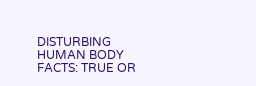DISTURBING HUMAN BODY FACTS: TRUE OR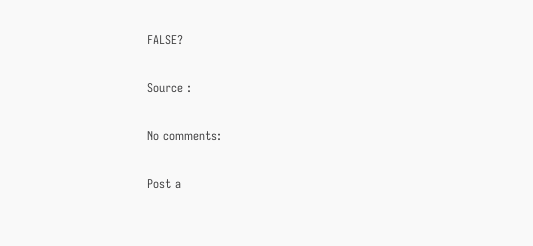FALSE?

Source :

No comments:

Post a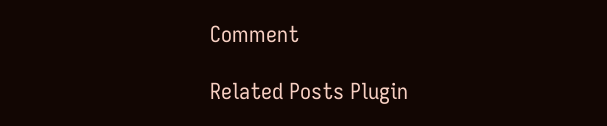Comment

Related Posts Plugin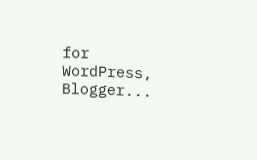for WordPress, Blogger...